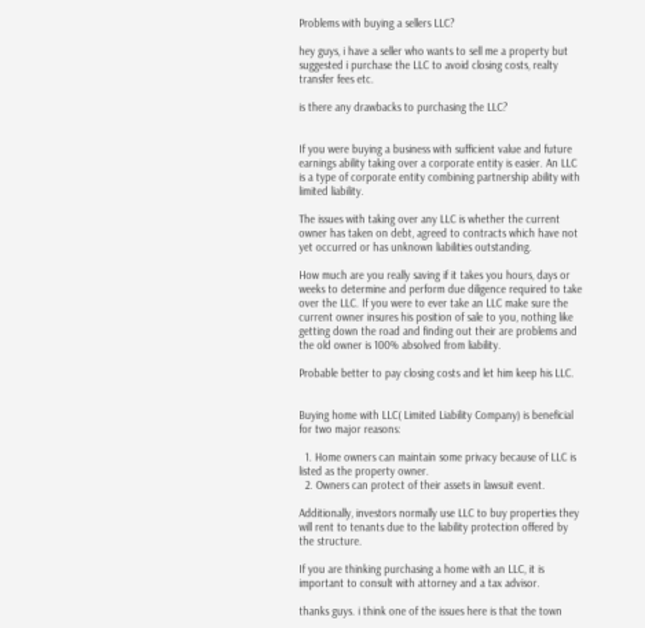Problems with buying a sellers LLC?

hey guys, i have a seller who wants to sell me a property but suggested i purchase the LLC to avoid closing costs, realty transfer fees etc.

is there any drawbacks to purchasing the LLC?


If you were buying a business with sufficient value and future earnings ability taking over a corporate entity is easier. An LLC is a type of corporate entity combining partnership ability with limited liability.

The issues with taking over any LLC is whether the current owner has taken on debt, agreed to contracts which have not yet occurred or has unknown liabilities outstanding.

How much are you really saving if it takes you hours, days or weeks to determine and perform due diligence required to take over the LLC. If you were to ever take an LLC make sure the current owner insures his position of sale to you, nothing like getting down the road and finding out their are problems and the old owner is 100% absolved from liability.

Probable better to pay closing costs and let him keep his LLC.


Buying home with LLC( Limited Liability Company) is beneficial for two major reasons:

  1. Home owners can maintain some privacy because of LLC is listed as the property owner.
  2. Owners can protect of their assets in lawsuit event.

Additionally, investors normally use LLC to buy properties they will rent to tenants due to the liability protection offered by the structure.

If you are thinking purchasing a home with an LLC, it is important to consult with attorney and a tax advisor.

thanks guys. i think one of the issues here is that the town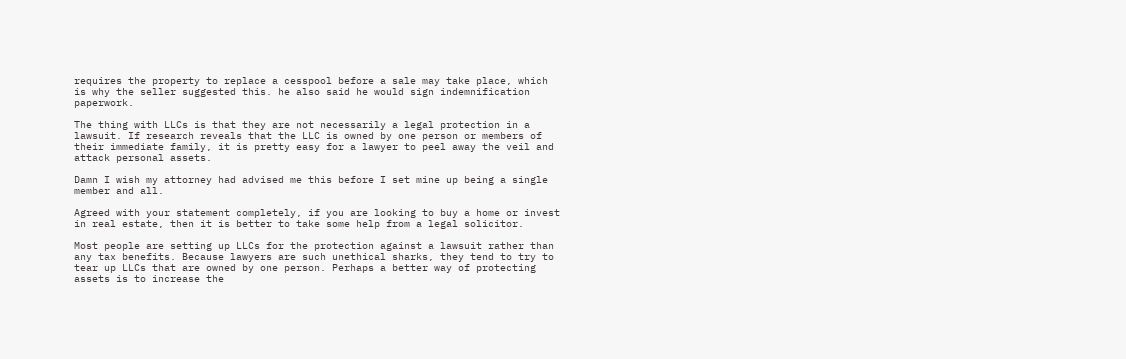requires the property to replace a cesspool before a sale may take place, which is why the seller suggested this. he also said he would sign indemnification paperwork.

The thing with LLCs is that they are not necessarily a legal protection in a lawsuit. If research reveals that the LLC is owned by one person or members of their immediate family, it is pretty easy for a lawyer to peel away the veil and attack personal assets.

Damn I wish my attorney had advised me this before I set mine up being a single member and all.

Agreed with your statement completely, if you are looking to buy a home or invest in real estate, then it is better to take some help from a legal solicitor.

Most people are setting up LLCs for the protection against a lawsuit rather than any tax benefits. Because lawyers are such unethical sharks, they tend to try to tear up LLCs that are owned by one person. Perhaps a better way of protecting assets is to increase the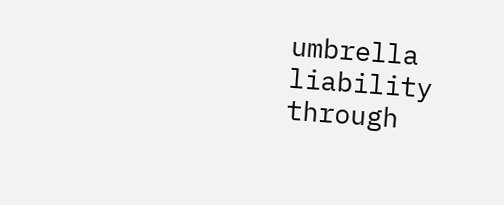umbrella liability through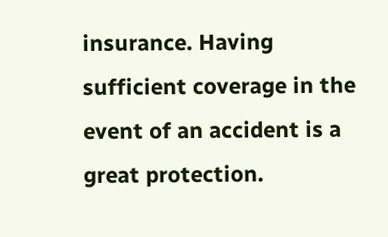insurance. Having sufficient coverage in the event of an accident is a great protection.